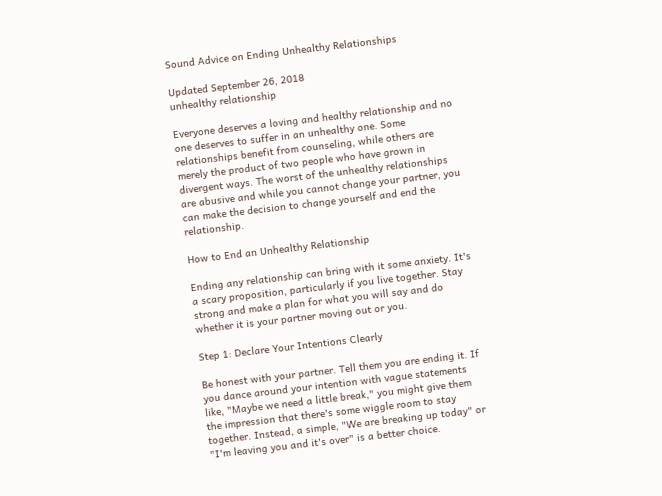Sound Advice on Ending Unhealthy Relationships

Updated September 26, 2018
unhealthy relationship

Everyone deserves a loving and healthy relationship and no one deserves to suffer in an unhealthy one. Some relationships benefit from counseling, while others are merely the product of two people who have grown in divergent ways. The worst of the unhealthy relationships are abusive and while you cannot change your partner, you can make the decision to change yourself and end the relationship.

How to End an Unhealthy Relationship

Ending any relationship can bring with it some anxiety. It's a scary proposition, particularly if you live together. Stay strong and make a plan for what you will say and do whether it is your partner moving out or you.

Step 1: Declare Your Intentions Clearly

Be honest with your partner. Tell them you are ending it. If you dance around your intention with vague statements like, "Maybe we need a little break," you might give them the impression that there's some wiggle room to stay together. Instead, a simple, "We are breaking up today" or "I'm leaving you and it's over" is a better choice.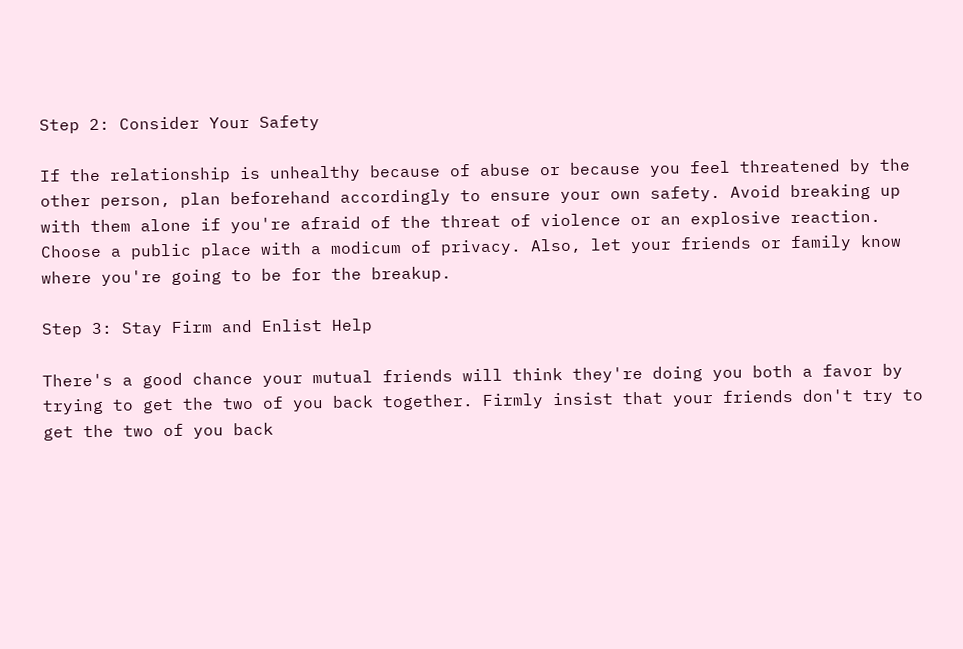Step 2: Consider Your Safety

If the relationship is unhealthy because of abuse or because you feel threatened by the other person, plan beforehand accordingly to ensure your own safety. Avoid breaking up with them alone if you're afraid of the threat of violence or an explosive reaction. Choose a public place with a modicum of privacy. Also, let your friends or family know where you're going to be for the breakup.

Step 3: Stay Firm and Enlist Help

There's a good chance your mutual friends will think they're doing you both a favor by trying to get the two of you back together. Firmly insist that your friends don't try to get the two of you back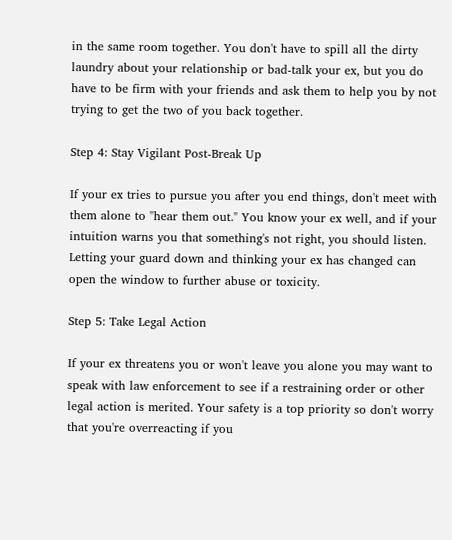in the same room together. You don't have to spill all the dirty laundry about your relationship or bad-talk your ex, but you do have to be firm with your friends and ask them to help you by not trying to get the two of you back together.

Step 4: Stay Vigilant Post-Break Up

If your ex tries to pursue you after you end things, don't meet with them alone to "hear them out." You know your ex well, and if your intuition warns you that something's not right, you should listen. Letting your guard down and thinking your ex has changed can open the window to further abuse or toxicity.

Step 5: Take Legal Action

If your ex threatens you or won't leave you alone you may want to speak with law enforcement to see if a restraining order or other legal action is merited. Your safety is a top priority so don't worry that you're overreacting if you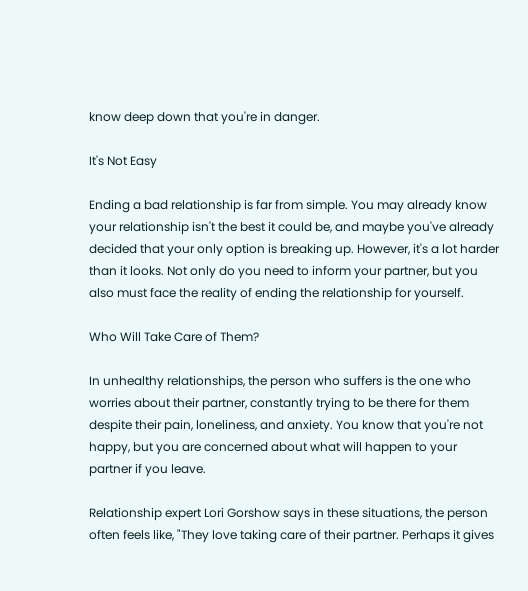know deep down that you're in danger.

It's Not Easy

Ending a bad relationship is far from simple. You may already know your relationship isn't the best it could be, and maybe you've already decided that your only option is breaking up. However, it's a lot harder than it looks. Not only do you need to inform your partner, but you also must face the reality of ending the relationship for yourself.

Who Will Take Care of Them?

In unhealthy relationships, the person who suffers is the one who worries about their partner, constantly trying to be there for them despite their pain, loneliness, and anxiety. You know that you're not happy, but you are concerned about what will happen to your partner if you leave.

Relationship expert Lori Gorshow says in these situations, the person often feels like, "They love taking care of their partner. Perhaps it gives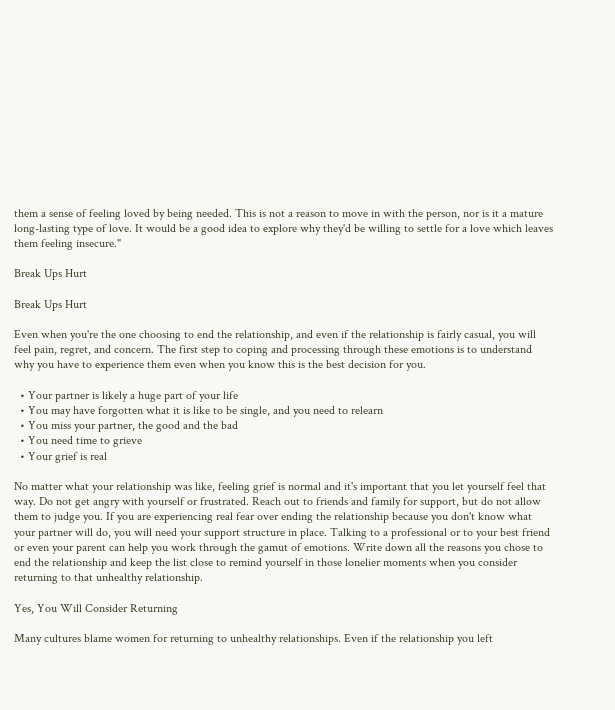them a sense of feeling loved by being needed. This is not a reason to move in with the person, nor is it a mature long-lasting type of love. It would be a good idea to explore why they'd be willing to settle for a love which leaves them feeling insecure."

Break Ups Hurt

Break Ups Hurt

Even when you're the one choosing to end the relationship, and even if the relationship is fairly casual, you will feel pain, regret, and concern. The first step to coping and processing through these emotions is to understand why you have to experience them even when you know this is the best decision for you.

  • Your partner is likely a huge part of your life
  • You may have forgotten what it is like to be single, and you need to relearn
  • You miss your partner, the good and the bad
  • You need time to grieve
  • Your grief is real

No matter what your relationship was like, feeling grief is normal and it's important that you let yourself feel that way. Do not get angry with yourself or frustrated. Reach out to friends and family for support, but do not allow them to judge you. If you are experiencing real fear over ending the relationship because you don't know what your partner will do, you will need your support structure in place. Talking to a professional or to your best friend or even your parent can help you work through the gamut of emotions. Write down all the reasons you chose to end the relationship and keep the list close to remind yourself in those lonelier moments when you consider returning to that unhealthy relationship.

Yes, You Will Consider Returning

Many cultures blame women for returning to unhealthy relationships. Even if the relationship you left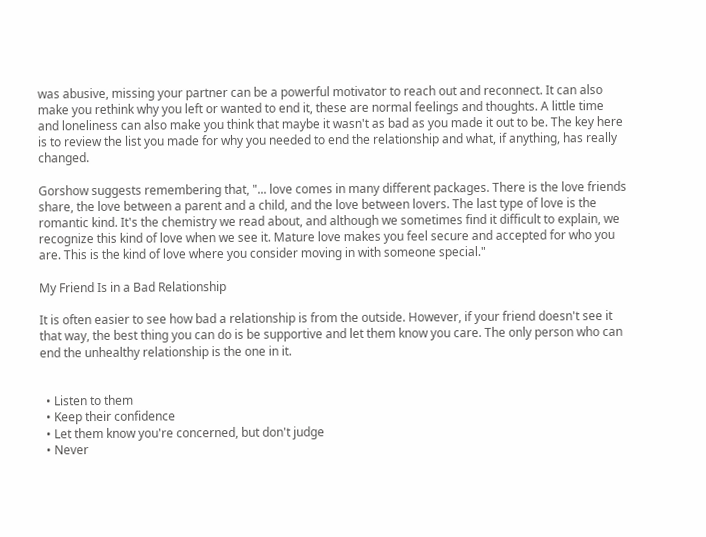was abusive, missing your partner can be a powerful motivator to reach out and reconnect. It can also make you rethink why you left or wanted to end it, these are normal feelings and thoughts. A little time and loneliness can also make you think that maybe it wasn't as bad as you made it out to be. The key here is to review the list you made for why you needed to end the relationship and what, if anything, has really changed.

Gorshow suggests remembering that, "... love comes in many different packages. There is the love friends share, the love between a parent and a child, and the love between lovers. The last type of love is the romantic kind. It's the chemistry we read about, and although we sometimes find it difficult to explain, we recognize this kind of love when we see it. Mature love makes you feel secure and accepted for who you are. This is the kind of love where you consider moving in with someone special."

My Friend Is in a Bad Relationship

It is often easier to see how bad a relationship is from the outside. However, if your friend doesn't see it that way, the best thing you can do is be supportive and let them know you care. The only person who can end the unhealthy relationship is the one in it.


  • Listen to them
  • Keep their confidence
  • Let them know you're concerned, but don't judge
  • Never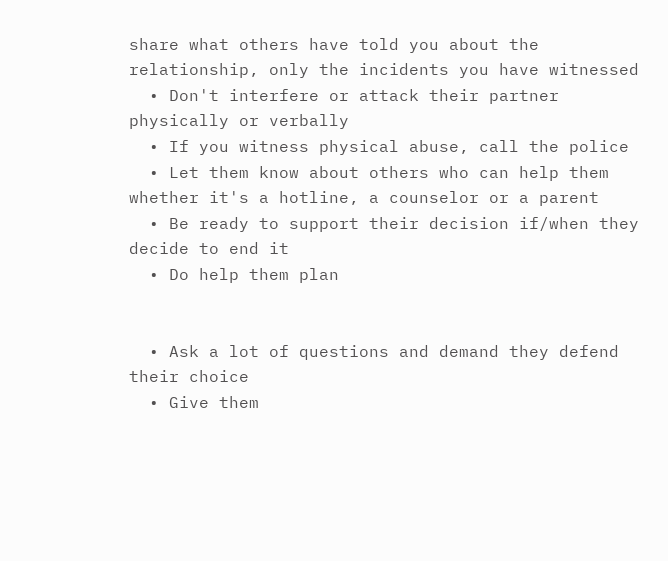share what others have told you about the relationship, only the incidents you have witnessed
  • Don't interfere or attack their partner physically or verbally
  • If you witness physical abuse, call the police
  • Let them know about others who can help them whether it's a hotline, a counselor or a parent
  • Be ready to support their decision if/when they decide to end it
  • Do help them plan


  • Ask a lot of questions and demand they defend their choice
  • Give them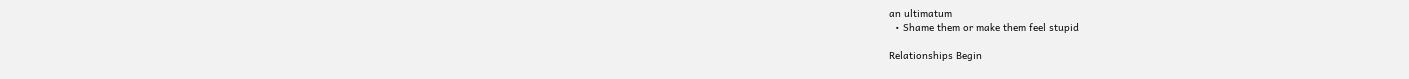an ultimatum
  • Shame them or make them feel stupid

Relationships Begin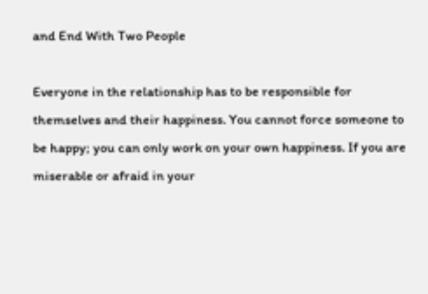and End With Two People

Everyone in the relationship has to be responsible for themselves and their happiness. You cannot force someone to be happy; you can only work on your own happiness. If you are miserable or afraid in your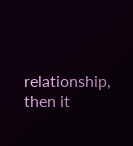relationship, then it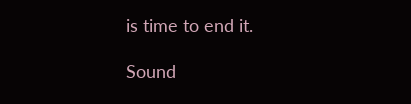is time to end it.

Sound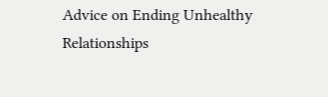Advice on Ending Unhealthy Relationships